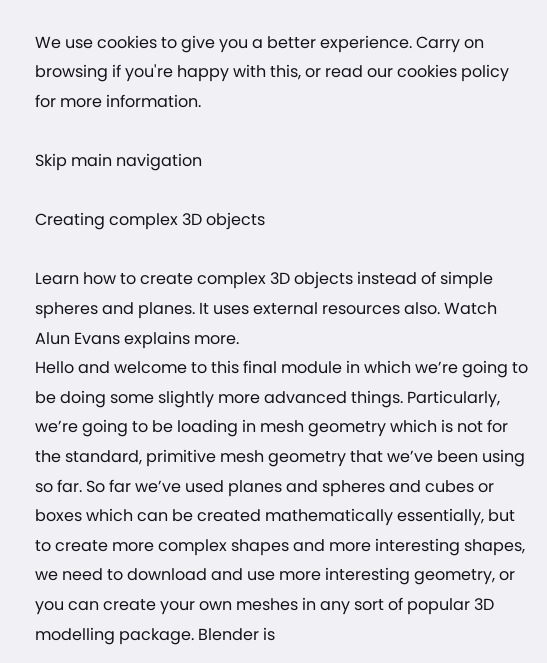We use cookies to give you a better experience. Carry on browsing if you're happy with this, or read our cookies policy for more information.

Skip main navigation

Creating complex 3D objects

Learn how to create complex 3D objects instead of simple spheres and planes. It uses external resources also. Watch Alun Evans explains more.
Hello and welcome to this final module in which we’re going to be doing some slightly more advanced things. Particularly, we’re going to be loading in mesh geometry which is not for the standard, primitive mesh geometry that we’ve been using so far. So far we’ve used planes and spheres and cubes or boxes which can be created mathematically essentially, but to create more complex shapes and more interesting shapes, we need to download and use more interesting geometry, or you can create your own meshes in any sort of popular 3D modelling package. Blender is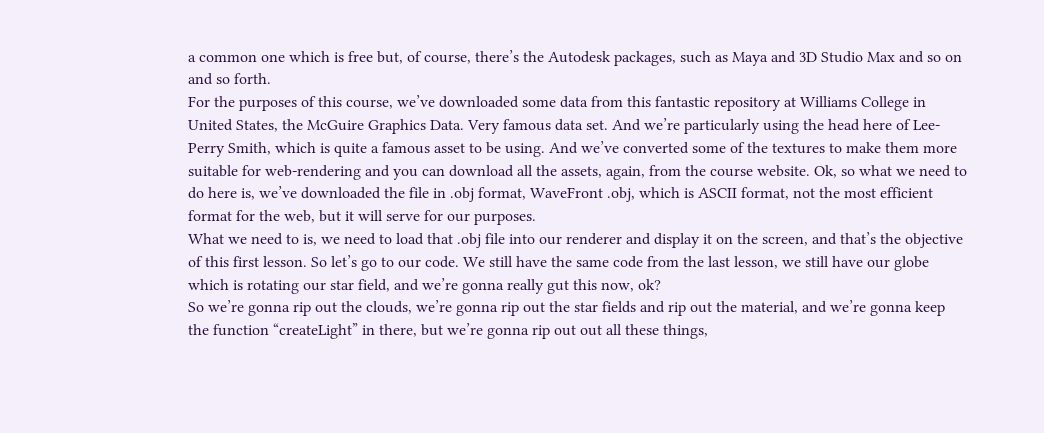a common one which is free but, of course, there’s the Autodesk packages, such as Maya and 3D Studio Max and so on and so forth.
For the purposes of this course, we’ve downloaded some data from this fantastic repository at Williams College in United States, the McGuire Graphics Data. Very famous data set. And we’re particularly using the head here of Lee-Perry Smith, which is quite a famous asset to be using. And we’ve converted some of the textures to make them more suitable for web-rendering and you can download all the assets, again, from the course website. Ok, so what we need to do here is, we’ve downloaded the file in .obj format, WaveFront .obj, which is ASCII format, not the most efficient format for the web, but it will serve for our purposes.
What we need to is, we need to load that .obj file into our renderer and display it on the screen, and that’s the objective of this first lesson. So let’s go to our code. We still have the same code from the last lesson, we still have our globe which is rotating our star field, and we’re gonna really gut this now, ok?
So we’re gonna rip out the clouds, we’re gonna rip out the star fields and rip out the material, and we’re gonna keep the function “createLight” in there, but we’re gonna rip out out all these things,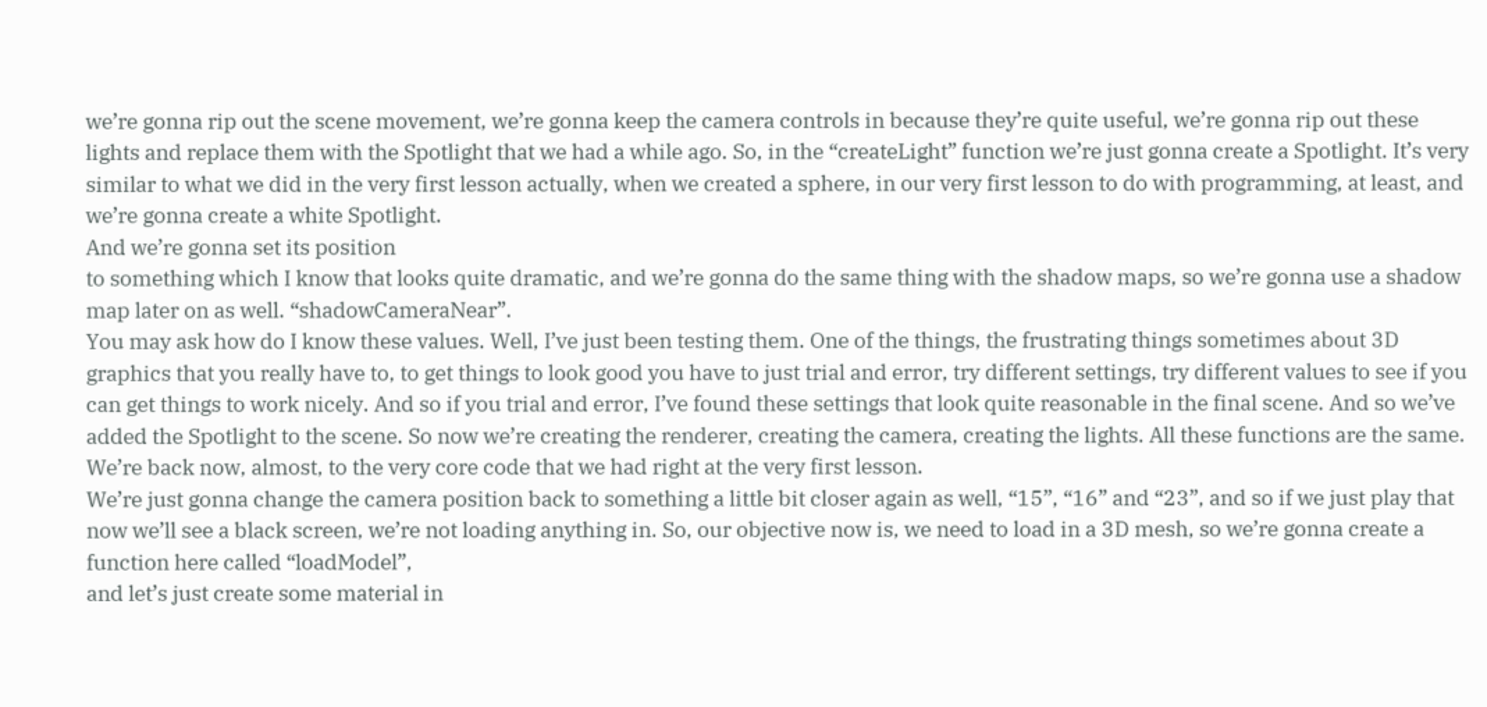we’re gonna rip out the scene movement, we’re gonna keep the camera controls in because they’re quite useful, we’re gonna rip out these lights and replace them with the Spotlight that we had a while ago. So, in the “createLight” function we’re just gonna create a Spotlight. It’s very similar to what we did in the very first lesson actually, when we created a sphere, in our very first lesson to do with programming, at least, and we’re gonna create a white Spotlight.
And we’re gonna set its position
to something which I know that looks quite dramatic, and we’re gonna do the same thing with the shadow maps, so we’re gonna use a shadow map later on as well. “shadowCameraNear”.
You may ask how do I know these values. Well, I’ve just been testing them. One of the things, the frustrating things sometimes about 3D graphics that you really have to, to get things to look good you have to just trial and error, try different settings, try different values to see if you can get things to work nicely. And so if you trial and error, I’ve found these settings that look quite reasonable in the final scene. And so we’ve added the Spotlight to the scene. So now we’re creating the renderer, creating the camera, creating the lights. All these functions are the same. We’re back now, almost, to the very core code that we had right at the very first lesson.
We’re just gonna change the camera position back to something a little bit closer again as well, “15”, “16” and “23”, and so if we just play that now we’ll see a black screen, we’re not loading anything in. So, our objective now is, we need to load in a 3D mesh, so we’re gonna create a function here called “loadModel”,
and let’s just create some material in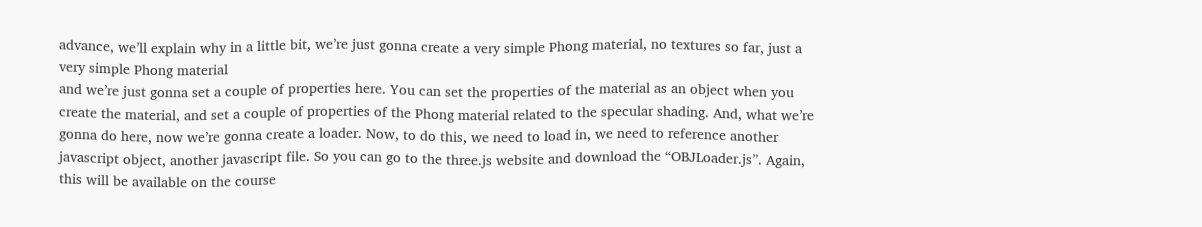advance, we’ll explain why in a little bit, we’re just gonna create a very simple Phong material, no textures so far, just a very simple Phong material
and we’re just gonna set a couple of properties here. You can set the properties of the material as an object when you create the material, and set a couple of properties of the Phong material related to the specular shading. And, what we’re gonna do here, now we’re gonna create a loader. Now, to do this, we need to load in, we need to reference another javascript object, another javascript file. So you can go to the three.js website and download the “OBJLoader.js”. Again, this will be available on the course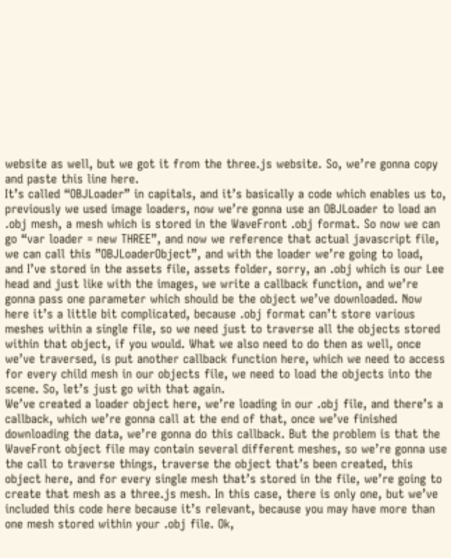website as well, but we got it from the three.js website. So, we’re gonna copy and paste this line here.
It’s called “OBJLoader” in capitals, and it’s basically a code which enables us to, previously we used image loaders, now we’re gonna use an OBJLoader to load an .obj mesh, a mesh which is stored in the WaveFront .obj format. So now we can go “var loader = new THREE”, and now we reference that actual javascript file, we can call this ”OBJLoaderObject”, and with the loader we’re going to load,
and I’ve stored in the assets file, assets folder, sorry, an .obj which is our Lee head and just like with the images, we write a callback function, and we’re gonna pass one parameter which should be the object we’ve downloaded. Now here it’s a little bit complicated, because .obj format can’t store various meshes within a single file, so we need just to traverse all the objects stored within that object, if you would. What we also need to do then as well, once we’ve traversed, is put another callback function here, which we need to access for every child mesh in our objects file, we need to load the objects into the scene. So, let’s just go with that again.
We’ve created a loader object here, we’re loading in our .obj file, and there’s a callback, which we’re gonna call at the end of that, once we’ve finished downloading the data, we’re gonna do this callback. But the problem is that the WaveFront object file may contain several different meshes, so we’re gonna use the call to traverse things, traverse the object that’s been created, this object here, and for every single mesh that’s stored in the file, we’re going to create that mesh as a three.js mesh. In this case, there is only one, but we’ve included this code here because it’s relevant, because you may have more than one mesh stored within your .obj file. Ok,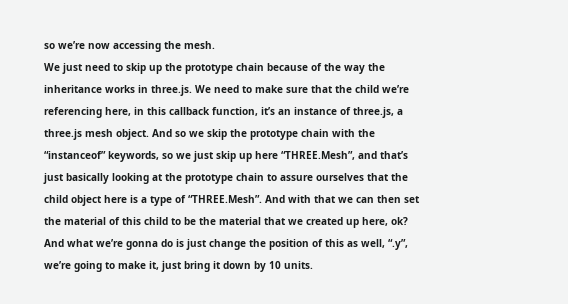so we’re now accessing the mesh.
We just need to skip up the prototype chain because of the way the inheritance works in three.js. We need to make sure that the child we’re referencing here, in this callback function, it’s an instance of three.js, a three.js mesh object. And so we skip the prototype chain with the “instanceof” keywords, so we just skip up here “THREE.Mesh”, and that’s just basically looking at the prototype chain to assure ourselves that the child object here is a type of “THREE.Mesh”. And with that we can then set the material of this child to be the material that we created up here, ok? And what we’re gonna do is just change the position of this as well, “.y”,
we’re going to make it, just bring it down by 10 units.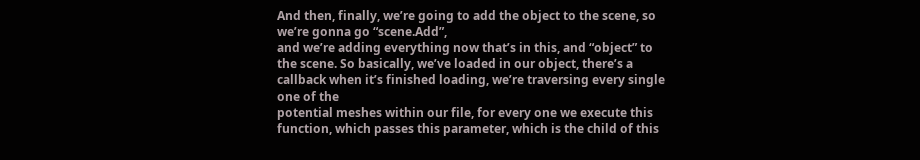And then, finally, we’re going to add the object to the scene, so we’re gonna go “scene.Add”,
and we’re adding everything now that’s in this, and “object” to the scene. So basically, we’ve loaded in our object, there’s a callback when it’s finished loading, we’re traversing every single one of the
potential meshes within our file, for every one we execute this function, which passes this parameter, which is the child of this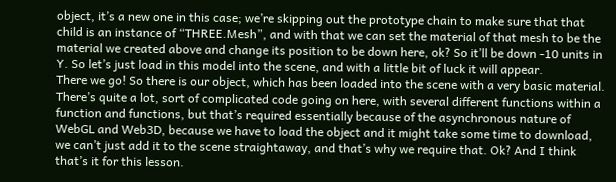object, it’s a new one in this case; we’re skipping out the prototype chain to make sure that that child is an instance of “THREE.Mesh”, and with that we can set the material of that mesh to be the material we created above and change its position to be down here, ok? So it’ll be down -10 units in Y. So let’s just load in this model into the scene, and with a little bit of luck it will appear.
There we go! So there is our object, which has been loaded into the scene with a very basic material. There’s quite a lot, sort of complicated code going on here, with several different functions within a function and functions, but that’s required essentially because of the asynchronous nature of WebGL and Web3D, because we have to load the object and it might take some time to download, we can’t just add it to the scene straightaway, and that’s why we require that. Ok? And I think that’s it for this lesson.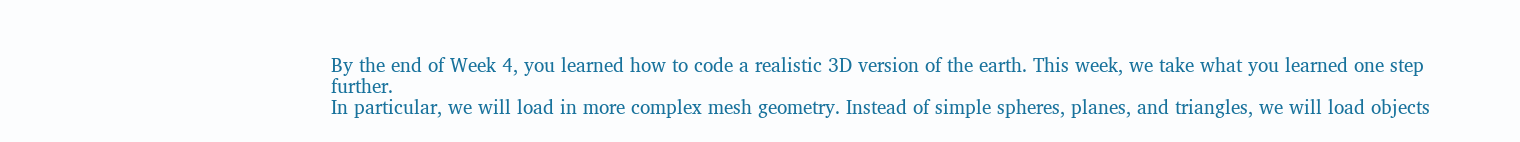By the end of Week 4, you learned how to code a realistic 3D version of the earth. This week, we take what you learned one step further.
In particular, we will load in more complex mesh geometry. Instead of simple spheres, planes, and triangles, we will load objects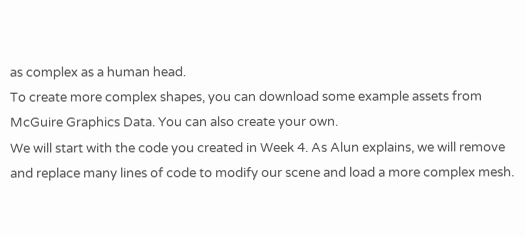as complex as a human head.
To create more complex shapes, you can download some example assets from McGuire Graphics Data. You can also create your own.
We will start with the code you created in Week 4. As Alun explains, we will remove and replace many lines of code to modify our scene and load a more complex mesh.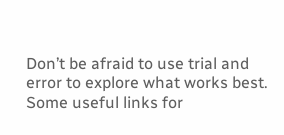Don’t be afraid to use trial and error to explore what works best.
Some useful links for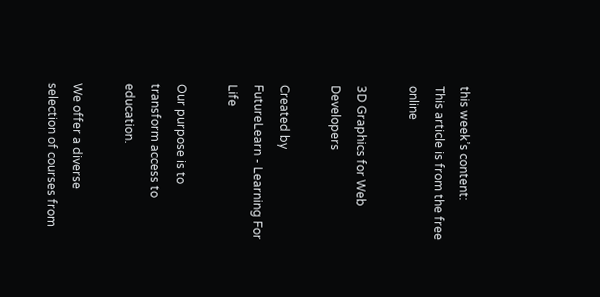this week’s content:
This article is from the free online

3D Graphics for Web Developers

Created by
FutureLearn - Learning For Life

Our purpose is to transform access to education.

We offer a diverse selection of courses from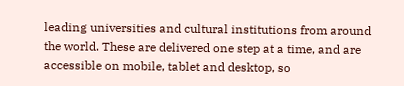leading universities and cultural institutions from around the world. These are delivered one step at a time, and are accessible on mobile, tablet and desktop, so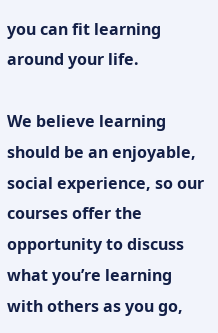you can fit learning around your life.

We believe learning should be an enjoyable, social experience, so our courses offer the opportunity to discuss what you’re learning with others as you go,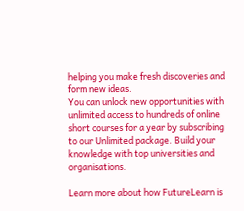helping you make fresh discoveries and form new ideas.
You can unlock new opportunities with unlimited access to hundreds of online short courses for a year by subscribing to our Unlimited package. Build your knowledge with top universities and organisations.

Learn more about how FutureLearn is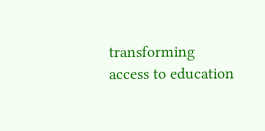transforming access to education